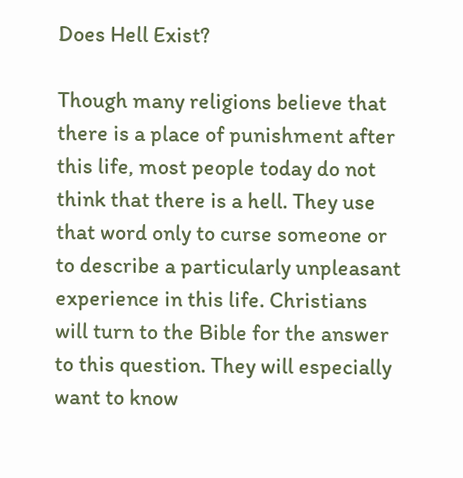Does Hell Exist?

Though many religions believe that there is a place of punishment after this life, most people today do not think that there is a hell. They use that word only to curse someone or to describe a particularly unpleasant experience in this life. Christians will turn to the Bible for the answer to this question. They will especially want to know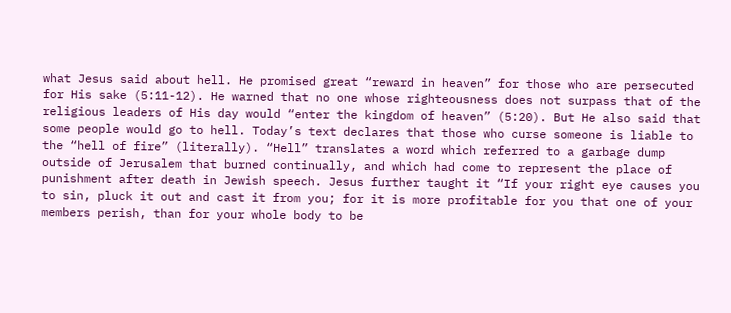what Jesus said about hell. He promised great “reward in heaven” for those who are persecuted for His sake (5:11-12). He warned that no one whose righteousness does not surpass that of the religious leaders of His day would “enter the kingdom of heaven” (5:20). But He also said that some people would go to hell. Today’s text declares that those who curse someone is liable to the “hell of fire” (literally). “Hell” translates a word which referred to a garbage dump outside of Jerusalem that burned continually, and which had come to represent the place of punishment after death in Jewish speech. Jesus further taught it “If your right eye causes you to sin, pluck it out and cast it from you; for it is more profitable for you that one of your members perish, than for your whole body to be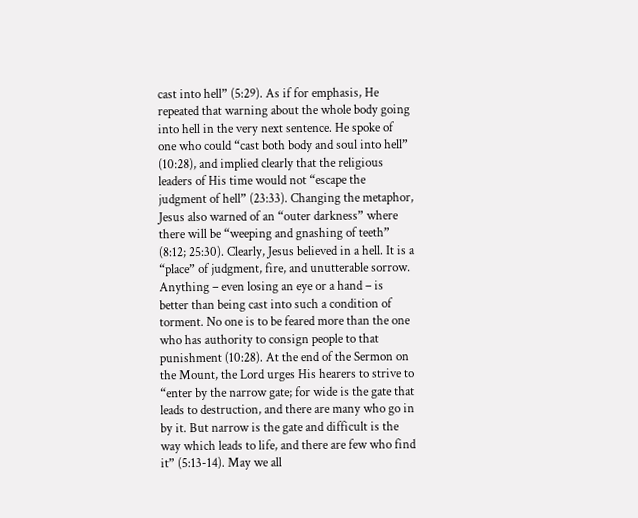cast into hell” (5:29). As if for emphasis, He repeated that warning about the whole body going into hell in the very next sentence. He spoke of one who could “cast both body and soul into hell” (10:28), and implied clearly that the religious leaders of His time would not “escape the judgment of hell” (23:33). Changing the metaphor, Jesus also warned of an “outer darkness” where there will be “weeping and gnashing of teeth” (8:12; 25:30). Clearly, Jesus believed in a hell. It is a “place” of judgment, fire, and unutterable sorrow. Anything – even losing an eye or a hand – is better than being cast into such a condition of torment. No one is to be feared more than the one who has authority to consign people to that punishment (10:28). At the end of the Sermon on the Mount, the Lord urges His hearers to strive to “enter by the narrow gate; for wide is the gate that leads to destruction, and there are many who go in by it. But narrow is the gate and difficult is the way which leads to life, and there are few who find it” (5:13-14). May we all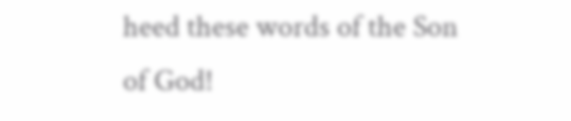heed these words of the Son of God!